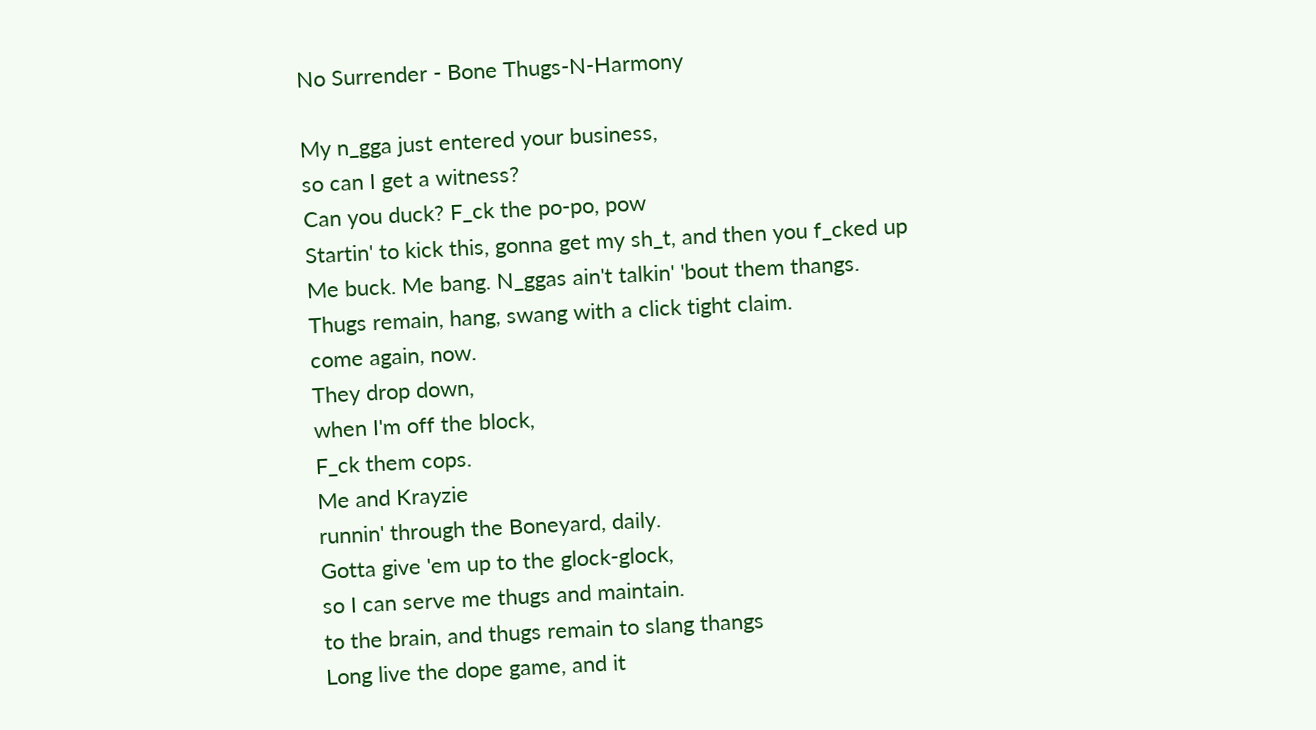No Surrender - Bone Thugs-N-Harmony

My n_gga just entered your business,
so can I get a witness?
Can you duck? F_ck the po-po, pow
Startin' to kick this, gonna get my sh_t, and then you f_cked up
Me buck. Me bang. N_ggas ain't talkin' 'bout them thangs.
Thugs remain, hang, swang with a click tight claim.
come again, now.
They drop down,
when I'm off the block,
F_ck them cops.
Me and Krayzie
runnin' through the Boneyard, daily.
Gotta give 'em up to the glock-glock,
so I can serve me thugs and maintain.
to the brain, and thugs remain to slang thangs
Long live the dope game, and it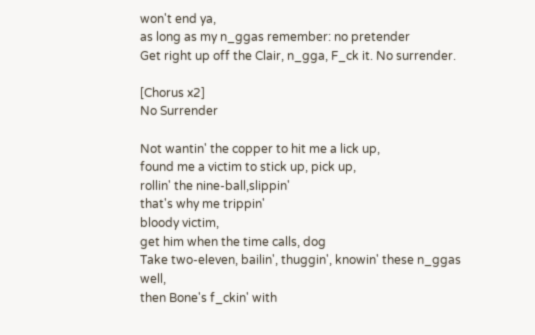won't end ya,
as long as my n_ggas remember: no pretender
Get right up off the Clair, n_gga, F_ck it. No surrender.

[Chorus x2]
No Surrender

Not wantin' the copper to hit me a lick up,
found me a victim to stick up, pick up,
rollin' the nine-ball,slippin'
that's why me trippin'
bloody victim,
get him when the time calls, dog
Take two-eleven, bailin', thuggin', knowin' these n_ggas well,
then Bone's f_ckin' with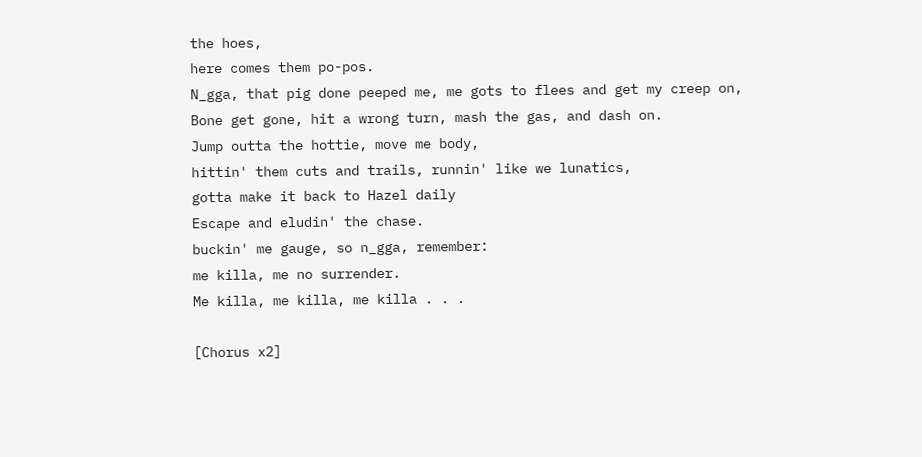the hoes,
here comes them po-pos.
N_gga, that pig done peeped me, me gots to flees and get my creep on,
Bone get gone, hit a wrong turn, mash the gas, and dash on.
Jump outta the hottie, move me body,
hittin' them cuts and trails, runnin' like we lunatics,
gotta make it back to Hazel daily
Escape and eludin' the chase.
buckin' me gauge, so n_gga, remember:
me killa, me no surrender.
Me killa, me killa, me killa . . .

[Chorus x2]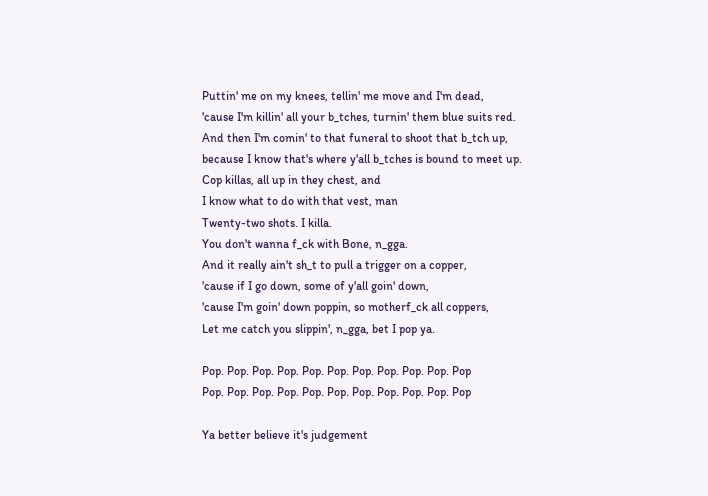Puttin' me on my knees, tellin' me move and I'm dead,
'cause I'm killin' all your b_tches, turnin' them blue suits red.
And then I'm comin' to that funeral to shoot that b_tch up,
because I know that's where y'all b_tches is bound to meet up.
Cop killas, all up in they chest, and
I know what to do with that vest, man
Twenty-two shots. I killa.
You don't wanna f_ck with Bone, n_gga.
And it really ain't sh_t to pull a trigger on a copper,
'cause if I go down, some of y'all goin' down,
'cause I'm goin' down poppin, so motherf_ck all coppers,
Let me catch you slippin', n_gga, bet I pop ya.

Pop. Pop. Pop. Pop. Pop. Pop. Pop. Pop. Pop. Pop. Pop
Pop. Pop. Pop. Pop. Pop. Pop. Pop. Pop. Pop. Pop. Pop

Ya better believe it's judgement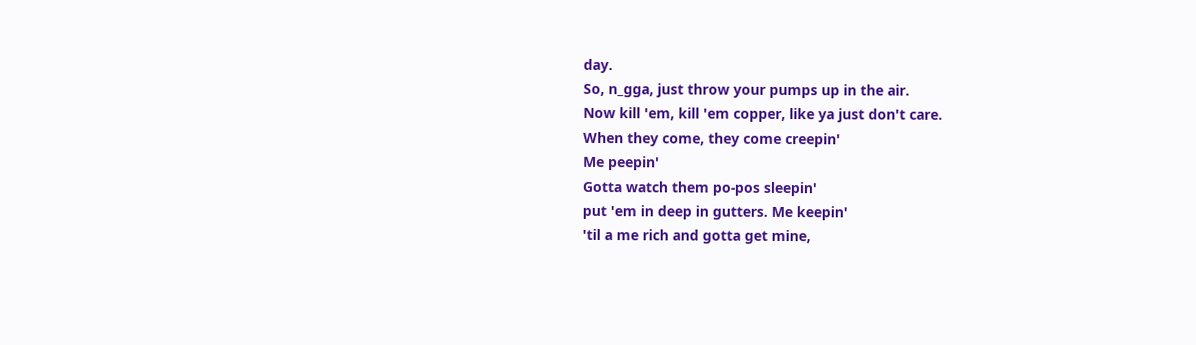day.
So, n_gga, just throw your pumps up in the air.
Now kill 'em, kill 'em copper, like ya just don't care.
When they come, they come creepin'
Me peepin'
Gotta watch them po-pos sleepin'
put 'em in deep in gutters. Me keepin'
'til a me rich and gotta get mine,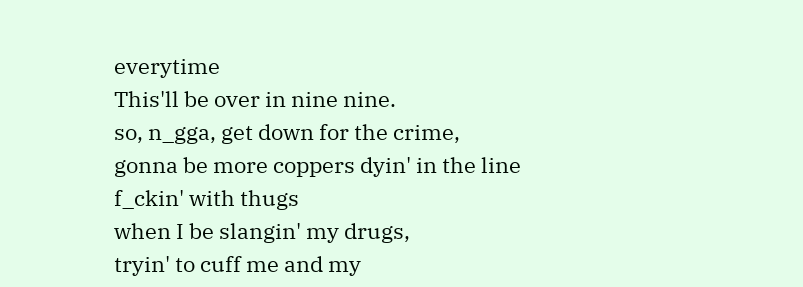everytime
This'll be over in nine nine.
so, n_gga, get down for the crime,
gonna be more coppers dyin' in the line
f_ckin' with thugs
when I be slangin' my drugs,
tryin' to cuff me and my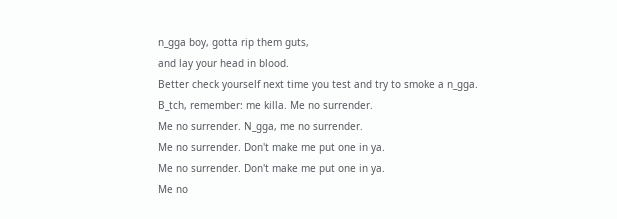n_gga boy, gotta rip them guts,
and lay your head in blood.
Better check yourself next time you test and try to smoke a n_gga.
B_tch, remember: me killa. Me no surrender.
Me no surrender. N_gga, me no surrender.
Me no surrender. Don't make me put one in ya.
Me no surrender. Don't make me put one in ya.
Me no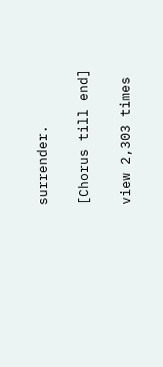surrender.

[Chorus till end]

view 2,303 times